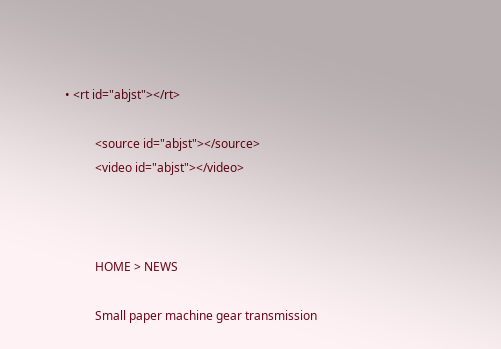• <rt id="abjst"></rt>

          <source id="abjst"></source>
          <video id="abjst"></video>



          HOME > NEWS

          Small paper machine gear transmission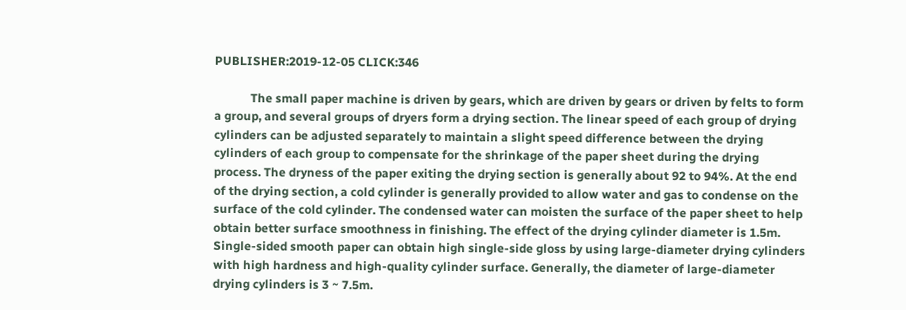PUBLISHER:2019-12-05 CLICK:346

            The small paper machine is driven by gears, which are driven by gears or driven by felts to form a group, and several groups of dryers form a drying section. The linear speed of each group of drying cylinders can be adjusted separately to maintain a slight speed difference between the drying cylinders of each group to compensate for the shrinkage of the paper sheet during the drying process. The dryness of the paper exiting the drying section is generally about 92 to 94%. At the end of the drying section, a cold cylinder is generally provided to allow water and gas to condense on the surface of the cold cylinder. The condensed water can moisten the surface of the paper sheet to help obtain better surface smoothness in finishing. The effect of the drying cylinder diameter is 1.5m. Single-sided smooth paper can obtain high single-side gloss by using large-diameter drying cylinders with high hardness and high-quality cylinder surface. Generally, the diameter of large-diameter drying cylinders is 3 ~ 7.5m.